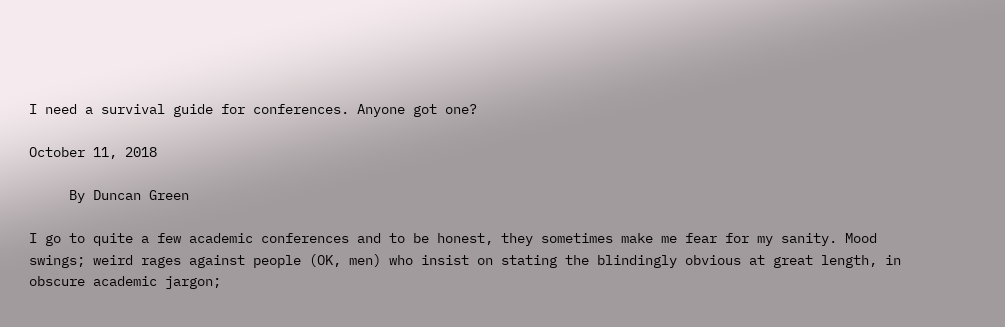I need a survival guide for conferences. Anyone got one?

October 11, 2018

     By Duncan Green

I go to quite a few academic conferences and to be honest, they sometimes make me fear for my sanity. Mood swings; weird rages against people (OK, men) who insist on stating the blindingly obvious at great length, in obscure academic jargon;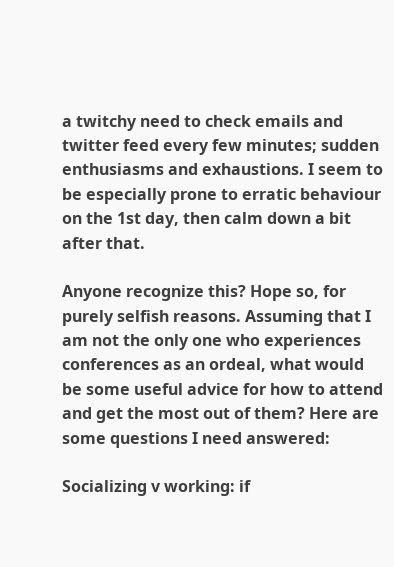a twitchy need to check emails and twitter feed every few minutes; sudden enthusiasms and exhaustions. I seem to be especially prone to erratic behaviour on the 1st day, then calm down a bit after that.

Anyone recognize this? Hope so, for purely selfish reasons. Assuming that I am not the only one who experiences conferences as an ordeal, what would be some useful advice for how to attend and get the most out of them? Here are some questions I need answered:

Socializing v working: if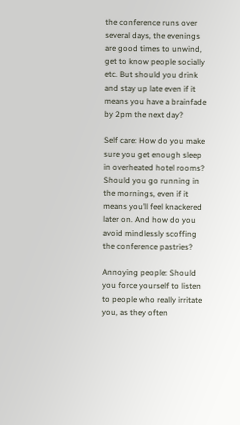the conference runs over several days, the evenings are good times to unwind, get to know people socially etc. But should you drink and stay up late even if it means you have a brainfade by 2pm the next day?

Self care: How do you make sure you get enough sleep in overheated hotel rooms? Should you go running in the mornings, even if it means you’ll feel knackered later on. And how do you avoid mindlessly scoffing the conference pastries?

Annoying people: Should you force yourself to listen to people who really irritate you, as they often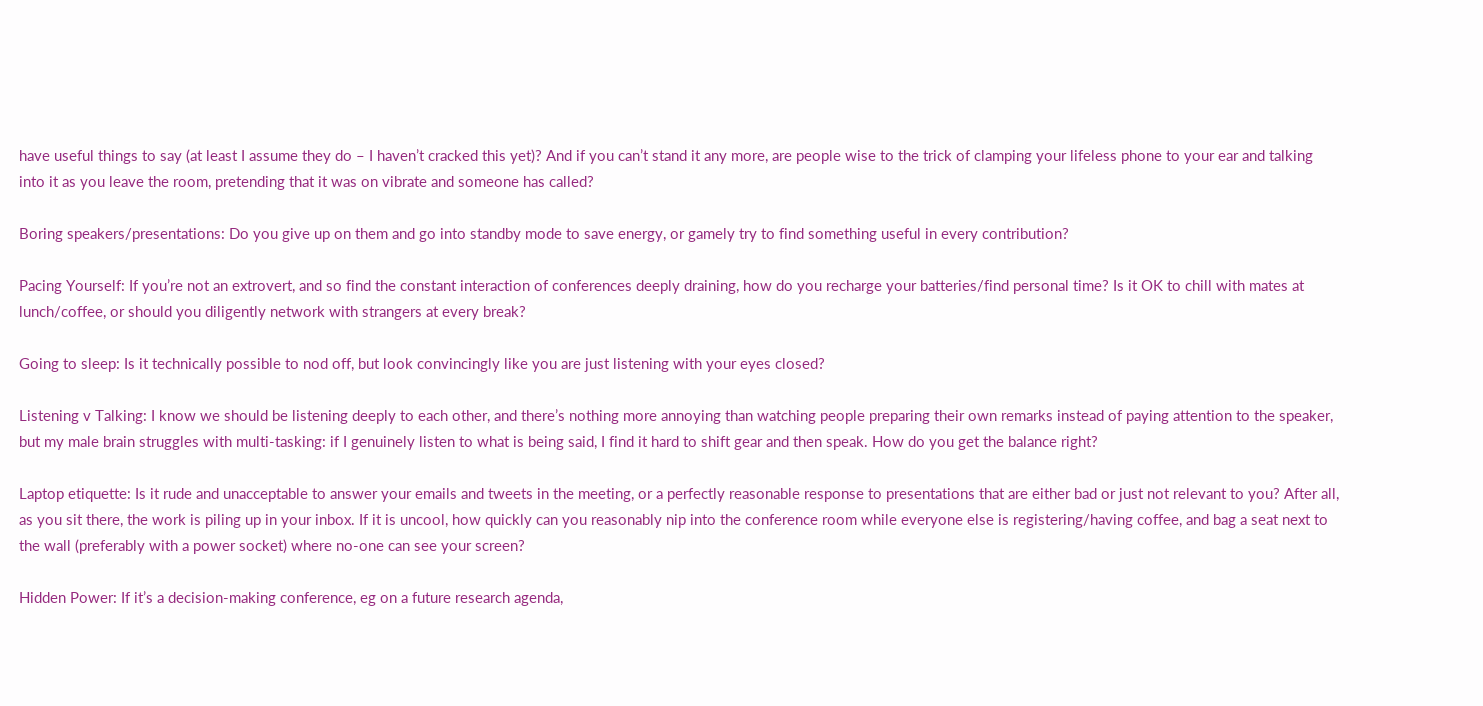have useful things to say (at least I assume they do – I haven’t cracked this yet)? And if you can’t stand it any more, are people wise to the trick of clamping your lifeless phone to your ear and talking into it as you leave the room, pretending that it was on vibrate and someone has called?

Boring speakers/presentations: Do you give up on them and go into standby mode to save energy, or gamely try to find something useful in every contribution?

Pacing Yourself: If you’re not an extrovert, and so find the constant interaction of conferences deeply draining, how do you recharge your batteries/find personal time? Is it OK to chill with mates at lunch/coffee, or should you diligently network with strangers at every break?

Going to sleep: Is it technically possible to nod off, but look convincingly like you are just listening with your eyes closed?

Listening v Talking: I know we should be listening deeply to each other, and there’s nothing more annoying than watching people preparing their own remarks instead of paying attention to the speaker, but my male brain struggles with multi-tasking: if I genuinely listen to what is being said, I find it hard to shift gear and then speak. How do you get the balance right?

Laptop etiquette: Is it rude and unacceptable to answer your emails and tweets in the meeting, or a perfectly reasonable response to presentations that are either bad or just not relevant to you? After all, as you sit there, the work is piling up in your inbox. If it is uncool, how quickly can you reasonably nip into the conference room while everyone else is registering/having coffee, and bag a seat next to the wall (preferably with a power socket) where no-one can see your screen?

Hidden Power: If it’s a decision-making conference, eg on a future research agenda,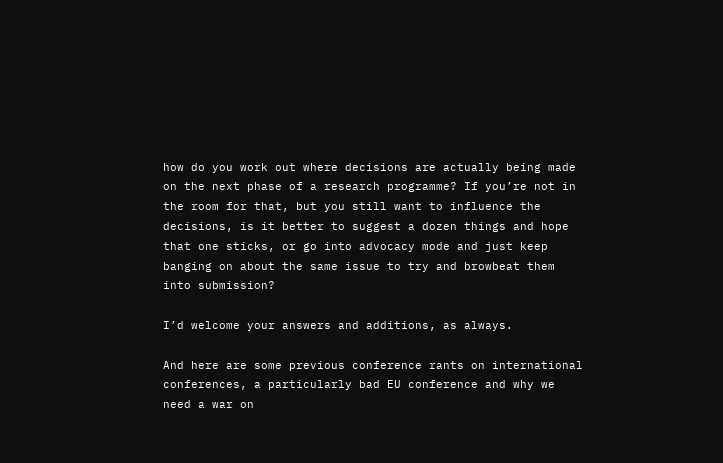how do you work out where decisions are actually being made on the next phase of a research programme? If you’re not in the room for that, but you still want to influence the decisions, is it better to suggest a dozen things and hope that one sticks, or go into advocacy mode and just keep banging on about the same issue to try and browbeat them into submission?

I’d welcome your answers and additions, as always.

And here are some previous conference rants on international conferences, a particularly bad EU conference and why we need a war on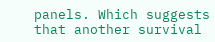panels. Which suggests that another survival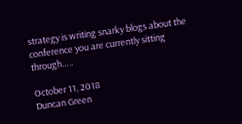strategy is writing snarky blogs about the conference you are currently sitting through…..

October 11, 2018
Duncan Green